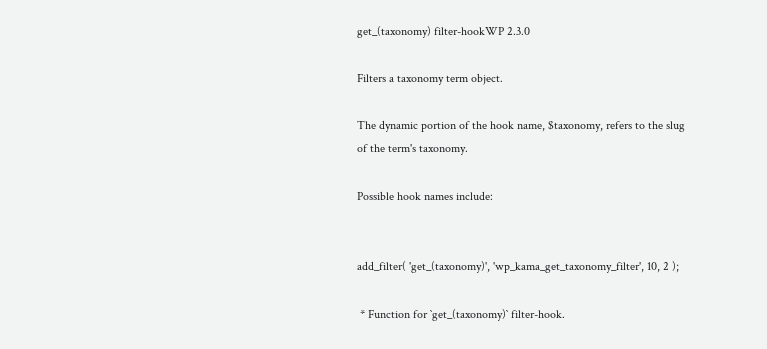get_(taxonomy) filter-hookWP 2.3.0

Filters a taxonomy term object.

The dynamic portion of the hook name, $taxonomy, refers to the slug of the term's taxonomy.

Possible hook names include:


add_filter( 'get_(taxonomy)', 'wp_kama_get_taxonomy_filter', 10, 2 );

 * Function for `get_(taxonomy)` filter-hook.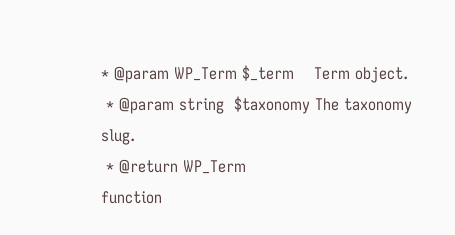* @param WP_Term $_term    Term object.
 * @param string  $taxonomy The taxonomy slug.
 * @return WP_Term
function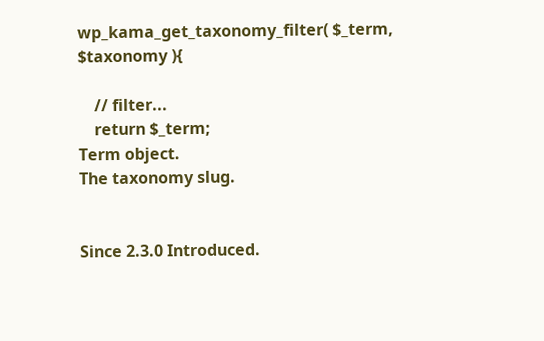wp_kama_get_taxonomy_filter( $_term, $taxonomy ){

    // filter...
    return $_term;
Term object.
The taxonomy slug.


Since 2.3.0 Introduced.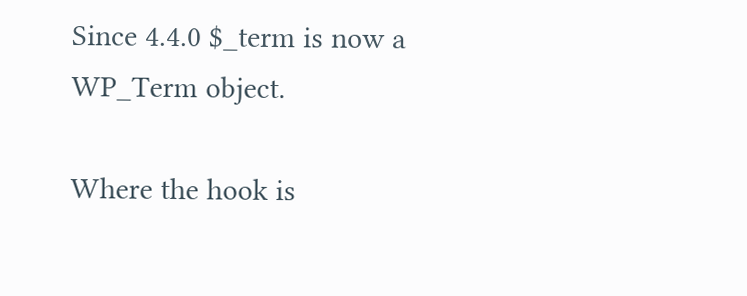Since 4.4.0 $_term is now a WP_Term object.

Where the hook is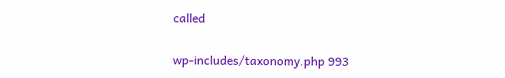called

wp-includes/taxonomy.php 993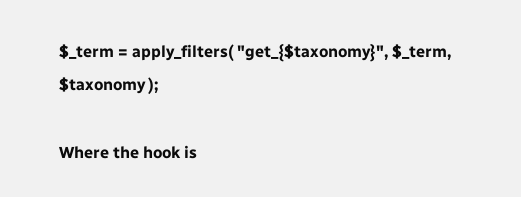$_term = apply_filters( "get_{$taxonomy}", $_term, $taxonomy );

Where the hook is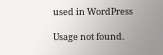used in WordPress

Usage not found.